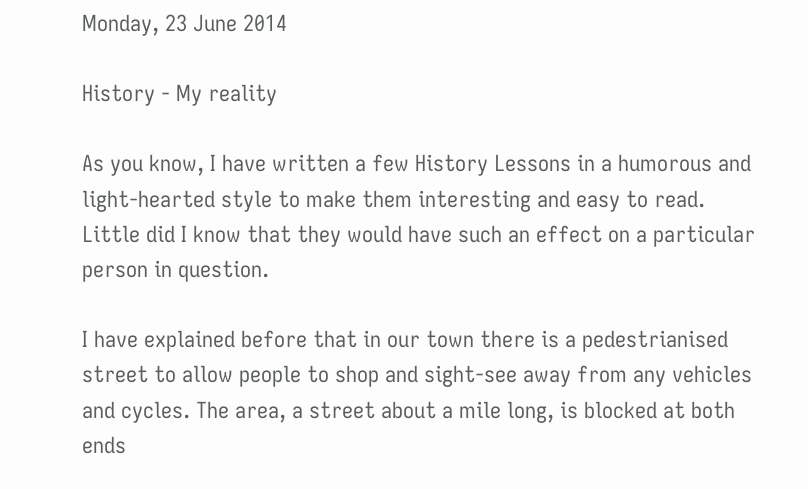Monday, 23 June 2014

History - My reality

As you know, I have written a few History Lessons in a humorous and light-hearted style to make them interesting and easy to read. Little did I know that they would have such an effect on a particular person in question.

I have explained before that in our town there is a pedestrianised street to allow people to shop and sight-see away from any vehicles and cycles. The area, a street about a mile long, is blocked at both ends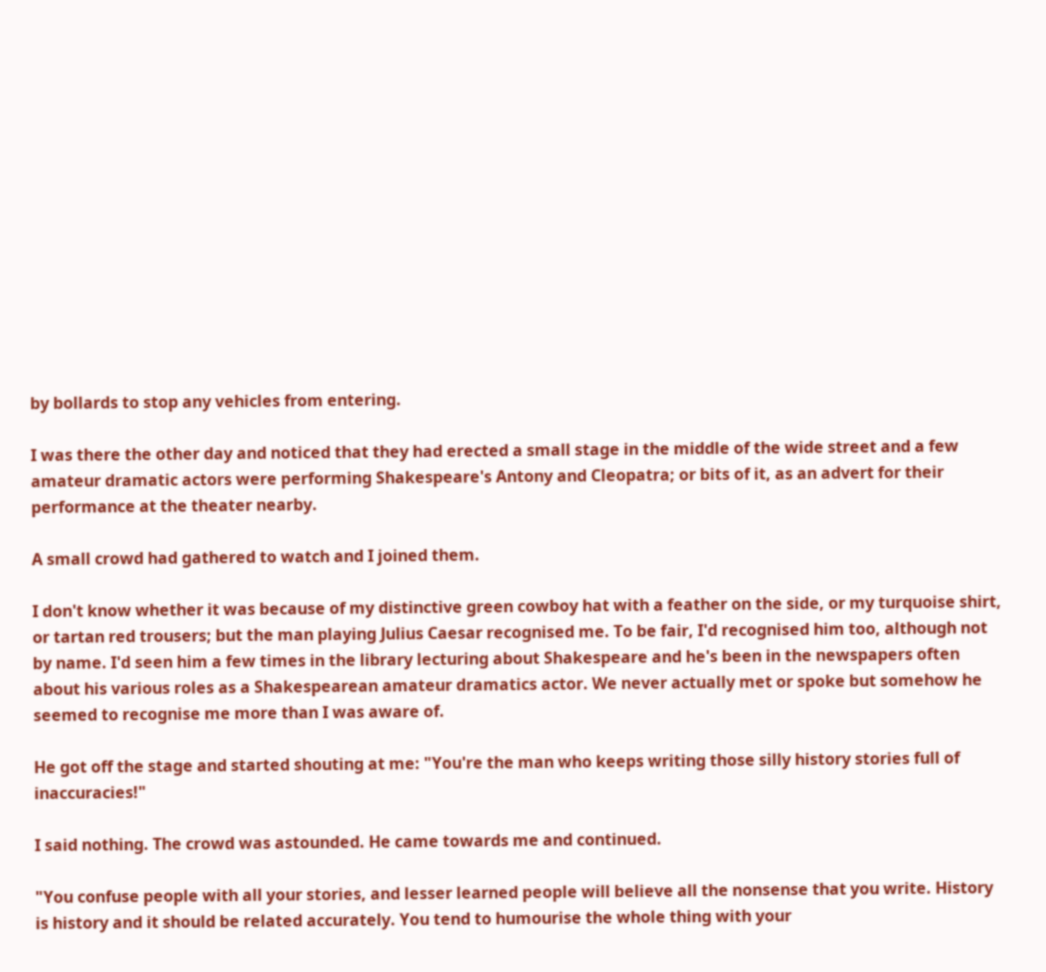by bollards to stop any vehicles from entering.

I was there the other day and noticed that they had erected a small stage in the middle of the wide street and a few amateur dramatic actors were performing Shakespeare's Antony and Cleopatra; or bits of it, as an advert for their performance at the theater nearby.

A small crowd had gathered to watch and I joined them.

I don't know whether it was because of my distinctive green cowboy hat with a feather on the side, or my turquoise shirt, or tartan red trousers; but the man playing Julius Caesar recognised me. To be fair, I'd recognised him too, although not by name. I'd seen him a few times in the library lecturing about Shakespeare and he's been in the newspapers often about his various roles as a Shakespearean amateur dramatics actor. We never actually met or spoke but somehow he seemed to recognise me more than I was aware of.

He got off the stage and started shouting at me: "You're the man who keeps writing those silly history stories full of inaccuracies!"

I said nothing. The crowd was astounded. He came towards me and continued.

"You confuse people with all your stories, and lesser learned people will believe all the nonsense that you write. History is history and it should be related accurately. You tend to humourise the whole thing with your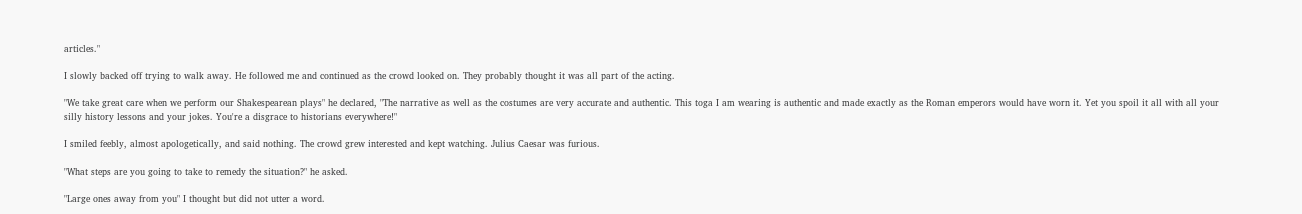articles."

I slowly backed off trying to walk away. He followed me and continued as the crowd looked on. They probably thought it was all part of the acting.

"We take great care when we perform our Shakespearean plays" he declared, "The narrative as well as the costumes are very accurate and authentic. This toga I am wearing is authentic and made exactly as the Roman emperors would have worn it. Yet you spoil it all with all your silly history lessons and your jokes. You're a disgrace to historians everywhere!"

I smiled feebly, almost apologetically, and said nothing. The crowd grew interested and kept watching. Julius Caesar was furious.

"What steps are you going to take to remedy the situation?" he asked.

"Large ones away from you" I thought but did not utter a word.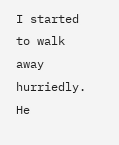I started to walk away hurriedly. He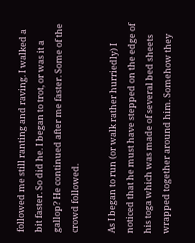followed me still ranting and raving. I walked a bit faster. So did he. I began to trot, or was it a gallop? He continued after me faster. Some of the crowd followed.

As I began to run (or walk rather hurriedly) I noticed that he must have stepped on the edge of his toga which was made of several bed sheets wrapped together around him. Somehow they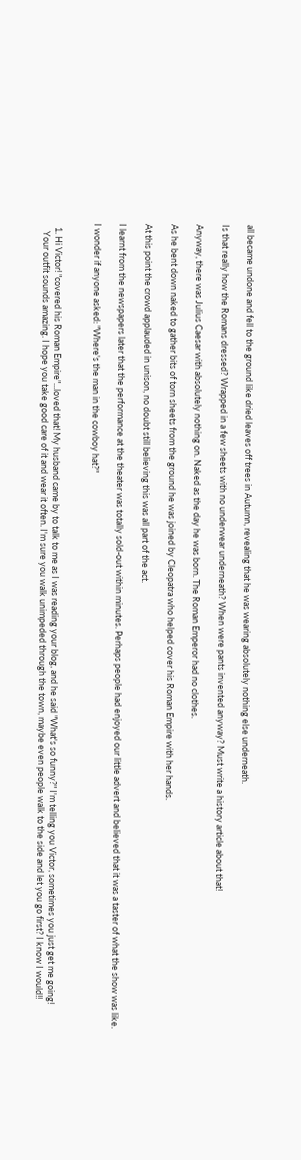all became undone and fell to the ground like dried leaves off trees in Autumn, revealing that he was wearing absolutely nothing else underneath.

Is that really how the Romans dressed? Wrapped in a few sheets with no underwear underneath? When were pants invented anyway? Must write a history article about that!

Anyway, there was Julius Caesar with absolutely nothing on. Naked as the day he was born. The Roman Emperor had no clothes.

As he bent down naked to gather bits of torn sheets from the ground he was joined by Cleopatra who helped cover his Roman Empire with her hands.

At this point the crowd applauded in unison, no doubt still believing this was all part of the act.

I learnt from the newspapers later that the performance at the theater was totally sold-out within minutes. Perhaps people had enjoyed our little advert and believed that it was a taster of what the show was like.

I wonder if anyone asked: "Where's the man in the cowboy hat?"


  1. Hi Victor! "covered his Roman Empire"...loved that! My husband came by to talk to me as I was reading your blog, and he said "What's so funny?" I'm telling you Victor, sometimes you just get me going!
    Your outfit sounds amazing. I hope you take good care of it and wear it often. I'm sure you walk unimpeded through the town, maybe even people walk to the side and let you go first? I know I would!!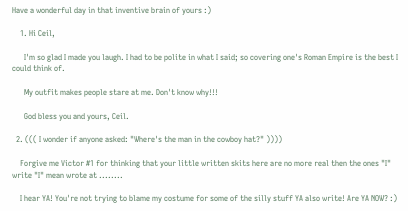Have a wonderful day in that inventive brain of yours :)

    1. Hi Ceil,

      I'm so glad I made you laugh. I had to be polite in what I said; so covering one's Roman Empire is the best I could think of.

      My outfit makes people stare at me. Don't know why!!!

      God bless you and yours, Ceil.

  2. ((( I wonder if anyone asked: "Where's the man in the cowboy hat?" ))))

    Forgive me Victor #1 for thinking that your little written skits here are no more real then the ones "I" write "I" mean wrote at ........

    I hear YA! You're not trying to blame my costume for some of the silly stuff YA also write! Are YA NOW? :)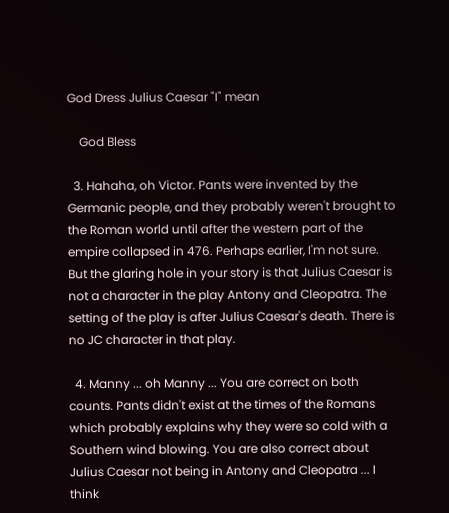God Dress Julius Caesar "I" mean

    God Bless

  3. Hahaha, oh Victor. Pants were invented by the Germanic people, and they probably weren't brought to the Roman world until after the western part of the empire collapsed in 476. Perhaps earlier, I'm not sure. But the glaring hole in your story is that Julius Caesar is not a character in the play Antony and Cleopatra. The setting of the play is after Julius Caesar's death. There is no JC character in that play.

  4. Manny ... oh Manny ... You are correct on both counts. Pants didn't exist at the times of the Romans which probably explains why they were so cold with a Southern wind blowing. You are also correct about Julius Caesar not being in Antony and Cleopatra ... I think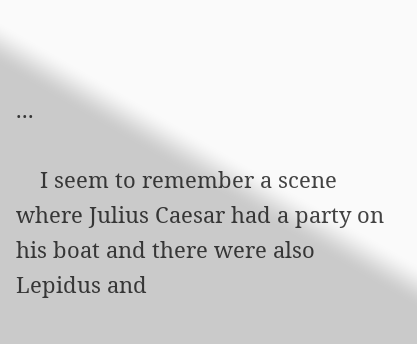...

    I seem to remember a scene where Julius Caesar had a party on his boat and there were also Lepidus and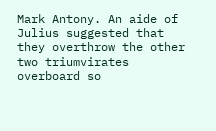Mark Antony. An aide of Julius suggested that they overthrow the other two triumvirates overboard so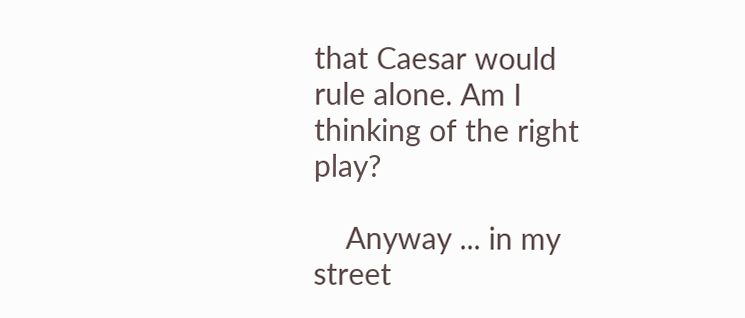that Caesar would rule alone. Am I thinking of the right play?

    Anyway ... in my street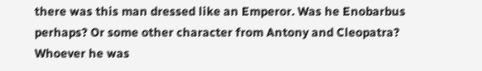there was this man dressed like an Emperor. Was he Enobarbus perhaps? Or some other character from Antony and Cleopatra? Whoever he was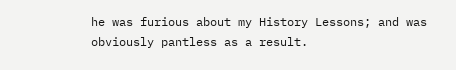he was furious about my History Lessons; and was obviously pantless as a result.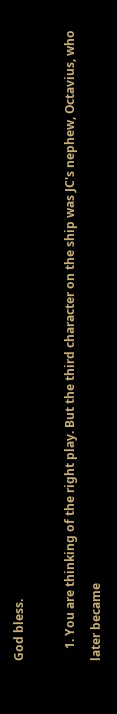God bless.

    1. You are thinking of the right play. But the third character on the ship was JC's nephew, Octavius, who later became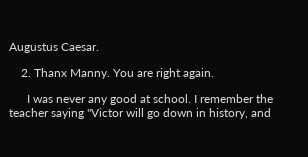Augustus Caesar.

    2. Thanx Manny. You are right again.

      I was never any good at school. I remember the teacher saying "Victor will go down in history, and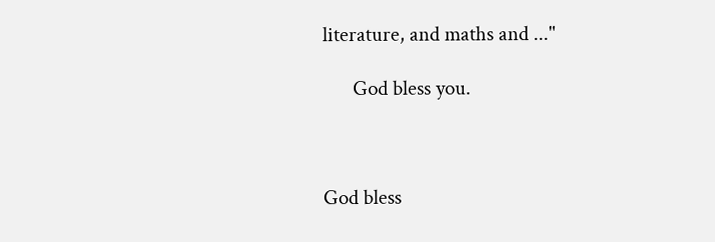literature, and maths and ..."

      God bless you.



God bless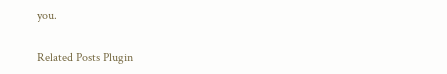you.

Related Posts Plugin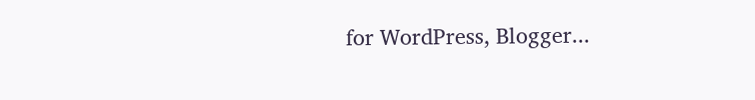for WordPress, Blogger...